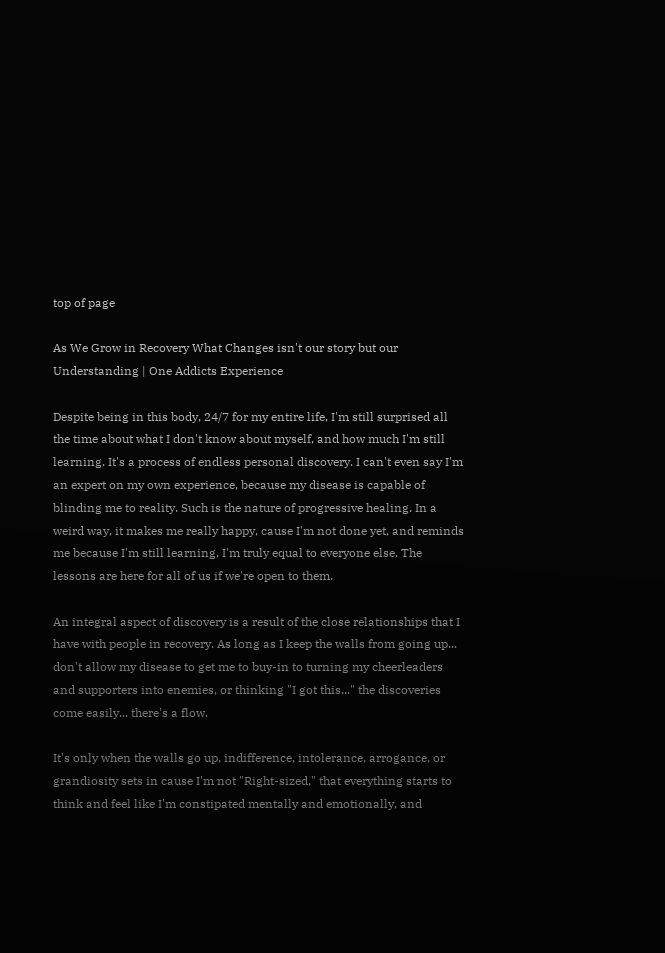top of page

As We Grow in Recovery What Changes isn't our story but our Understanding | One Addicts Experience

Despite being in this body, 24/7 for my entire life, I'm still surprised all the time about what I don't know about myself, and how much I'm still learning. It's a process of endless personal discovery. I can't even say I'm an expert on my own experience, because my disease is capable of blinding me to reality. Such is the nature of progressive healing. In a weird way, it makes me really happy, cause I'm not done yet, and reminds me because I'm still learning, I'm truly equal to everyone else. The lessons are here for all of us if we're open to them.

An integral aspect of discovery is a result of the close relationships that I have with people in recovery. As long as I keep the walls from going up... don't allow my disease to get me to buy-in to turning my cheerleaders and supporters into enemies, or thinking "I got this..." the discoveries come easily... there's a flow.

It's only when the walls go up, indifference, intolerance, arrogance, or grandiosity sets in cause I'm not "Right-sized," that everything starts to think and feel like I'm constipated mentally and emotionally, and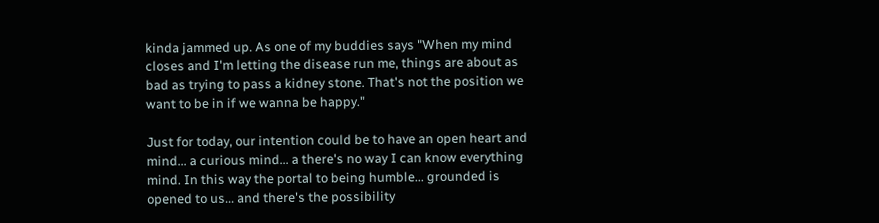kinda jammed up. As one of my buddies says "When my mind closes and I'm letting the disease run me, things are about as bad as trying to pass a kidney stone. That's not the position we want to be in if we wanna be happy."

Just for today, our intention could be to have an open heart and mind... a curious mind... a there's no way I can know everything mind. In this way the portal to being humble... grounded is opened to us... and there's the possibility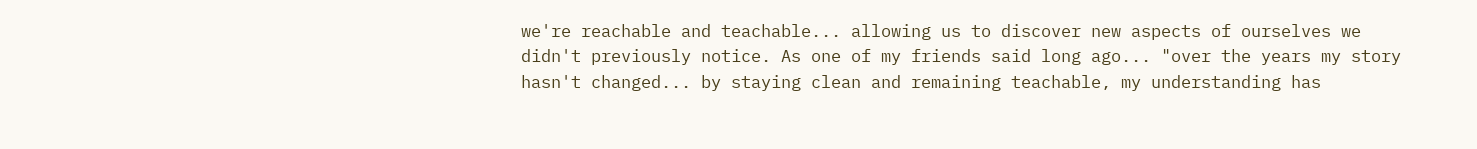we're reachable and teachable... allowing us to discover new aspects of ourselves we didn't previously notice. As one of my friends said long ago... "over the years my story hasn't changed... by staying clean and remaining teachable, my understanding has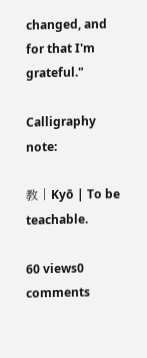changed, and for that I'm grateful."

Calligraphy note:

教 | Kyō | To be teachable.

60 views0 comments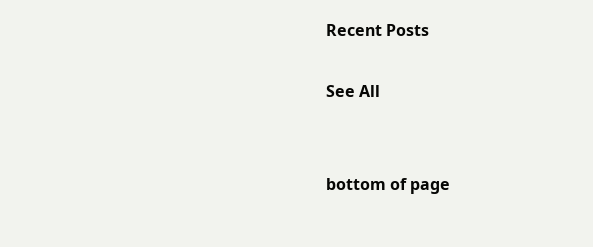Recent Posts

See All


bottom of page